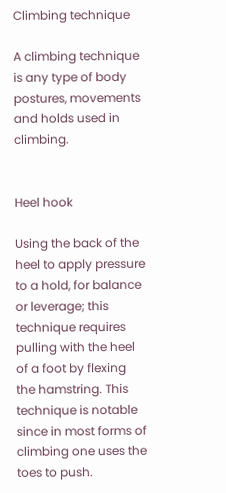Climbing technique

A climbing technique is any type of body postures, movements and holds used in climbing.


Heel hook

Using the back of the heel to apply pressure to a hold, for balance or leverage; this technique requires pulling with the heel of a foot by flexing the hamstring. This technique is notable since in most forms of climbing one uses the toes to push.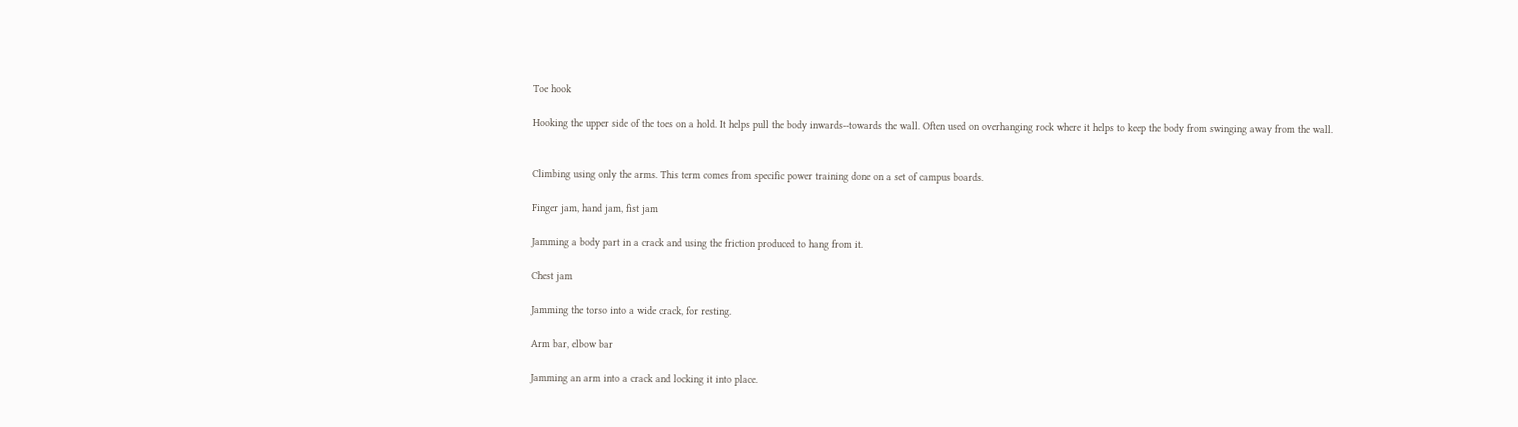Toe hook

Hooking the upper side of the toes on a hold. It helps pull the body inwards--towards the wall. Often used on overhanging rock where it helps to keep the body from swinging away from the wall.


Climbing using only the arms. This term comes from specific power training done on a set of campus boards.

Finger jam, hand jam, fist jam

Jamming a body part in a crack and using the friction produced to hang from it.

Chest jam

Jamming the torso into a wide crack, for resting.

Arm bar, elbow bar

Jamming an arm into a crack and locking it into place.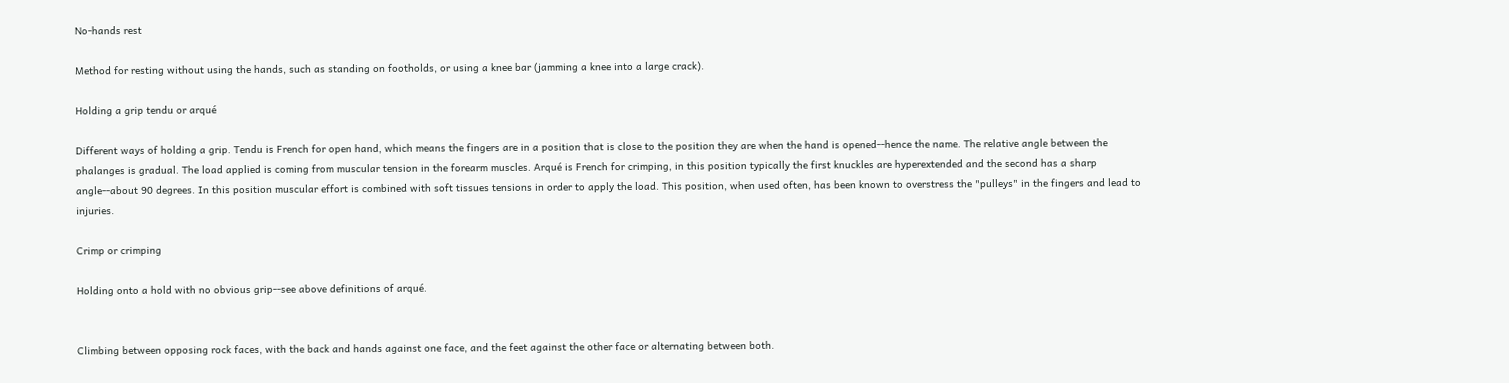No-hands rest

Method for resting without using the hands, such as standing on footholds, or using a knee bar (jamming a knee into a large crack).

Holding a grip tendu or arqué

Different ways of holding a grip. Tendu is French for open hand, which means the fingers are in a position that is close to the position they are when the hand is opened--hence the name. The relative angle between the phalanges is gradual. The load applied is coming from muscular tension in the forearm muscles. Arqué is French for crimping, in this position typically the first knuckles are hyperextended and the second has a sharp angle--about 90 degrees. In this position muscular effort is combined with soft tissues tensions in order to apply the load. This position, when used often, has been known to overstress the "pulleys" in the fingers and lead to injuries.

Crimp or crimping

Holding onto a hold with no obvious grip--see above definitions of arqué.


Climbing between opposing rock faces, with the back and hands against one face, and the feet against the other face or alternating between both.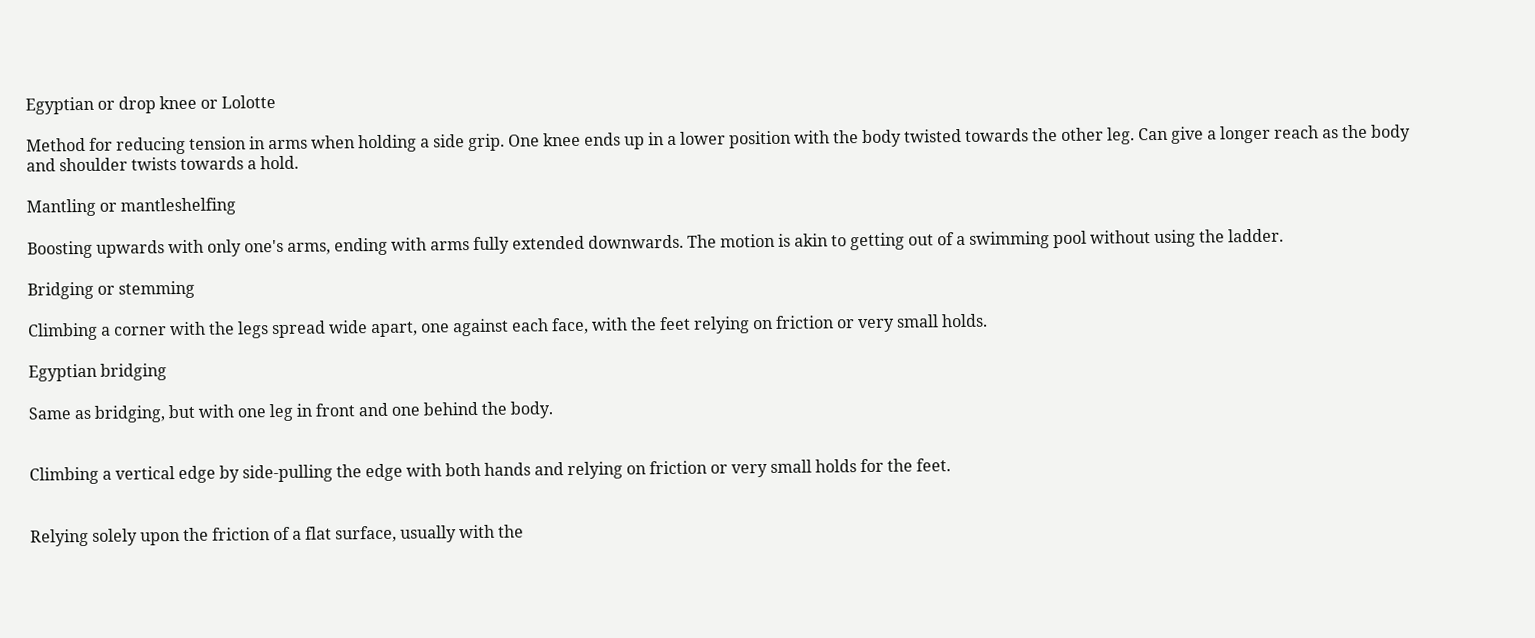Egyptian or drop knee or Lolotte

Method for reducing tension in arms when holding a side grip. One knee ends up in a lower position with the body twisted towards the other leg. Can give a longer reach as the body and shoulder twists towards a hold.

Mantling or mantleshelfing

Boosting upwards with only one's arms, ending with arms fully extended downwards. The motion is akin to getting out of a swimming pool without using the ladder.

Bridging or stemming

Climbing a corner with the legs spread wide apart, one against each face, with the feet relying on friction or very small holds.

Egyptian bridging

Same as bridging, but with one leg in front and one behind the body.


Climbing a vertical edge by side-pulling the edge with both hands and relying on friction or very small holds for the feet.


Relying solely upon the friction of a flat surface, usually with the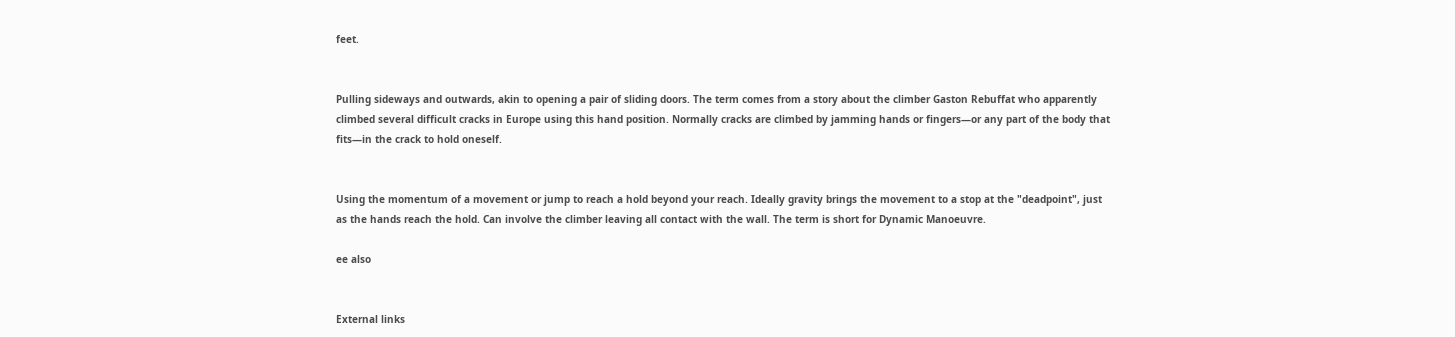feet.


Pulling sideways and outwards, akin to opening a pair of sliding doors. The term comes from a story about the climber Gaston Rebuffat who apparently climbed several difficult cracks in Europe using this hand position. Normally cracks are climbed by jamming hands or fingers—or any part of the body that fits—in the crack to hold oneself.


Using the momentum of a movement or jump to reach a hold beyond your reach. Ideally gravity brings the movement to a stop at the "deadpoint", just as the hands reach the hold. Can involve the climber leaving all contact with the wall. The term is short for Dynamic Manoeuvre.

ee also


External links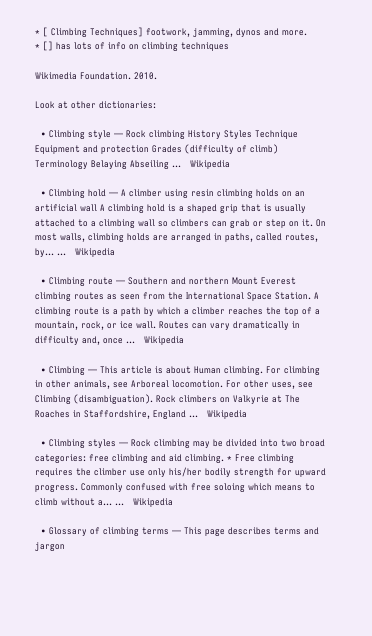* [ Climbing Techniques] footwork, jamming, dynos and more.
* [] has lots of info on climbing techniques

Wikimedia Foundation. 2010.

Look at other dictionaries:

  • Climbing style — Rock climbing History Styles Technique Equipment and protection Grades (difficulty of climb) Terminology Belaying Abseiling …   Wikipedia

  • Climbing hold — A climber using resin climbing holds on an artificial wall A climbing hold is a shaped grip that is usually attached to a climbing wall so climbers can grab or step on it. On most walls, climbing holds are arranged in paths, called routes, by… …   Wikipedia

  • Climbing route — Southern and northern Mount Everest climbing routes as seen from the International Space Station. A climbing route is a path by which a climber reaches the top of a mountain, rock, or ice wall. Routes can vary dramatically in difficulty and, once …   Wikipedia

  • Climbing — This article is about Human climbing. For climbing in other animals, see Arboreal locomotion. For other uses, see Climbing (disambiguation). Rock climbers on Valkyrie at The Roaches in Staffordshire, England …   Wikipedia

  • Climbing styles — Rock climbing may be divided into two broad categories: free climbing and aid climbing. * Free climbing requires the climber use only his/her bodily strength for upward progress. Commonly confused with free soloing which means to climb without a… …   Wikipedia

  • Glossary of climbing terms — This page describes terms and jargon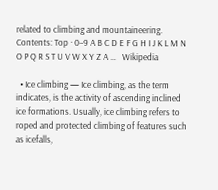related to climbing and mountaineering. Contents: Top · 0–9 A B C D E F G H I J K L M N O P Q R S T U V W X Y Z A …   Wikipedia

  • Ice climbing — Ice climbing, as the term indicates, is the activity of ascending inclined ice formations. Usually, ice climbing refers to roped and protected climbing of features such as icefalls,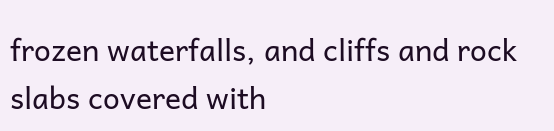frozen waterfalls, and cliffs and rock slabs covered with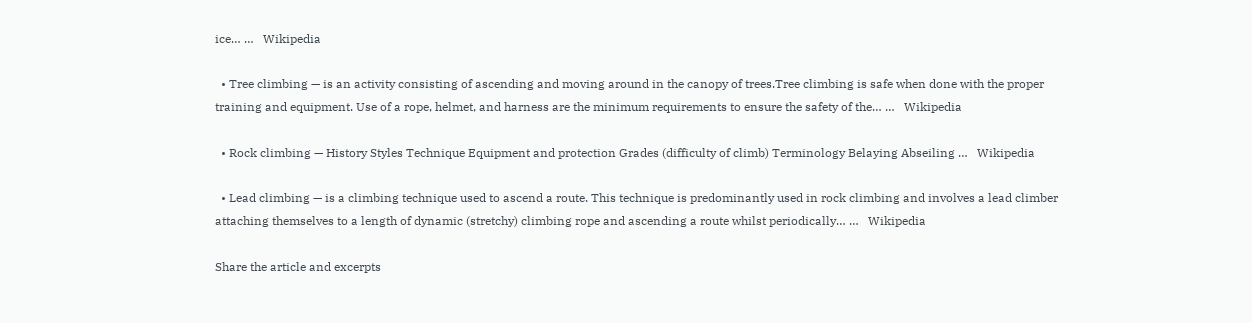ice… …   Wikipedia

  • Tree climbing — is an activity consisting of ascending and moving around in the canopy of trees.Tree climbing is safe when done with the proper training and equipment. Use of a rope, helmet, and harness are the minimum requirements to ensure the safety of the… …   Wikipedia

  • Rock climbing — History Styles Technique Equipment and protection Grades (difficulty of climb) Terminology Belaying Abseiling …   Wikipedia

  • Lead climbing — is a climbing technique used to ascend a route. This technique is predominantly used in rock climbing and involves a lead climber attaching themselves to a length of dynamic (stretchy) climbing rope and ascending a route whilst periodically… …   Wikipedia

Share the article and excerpts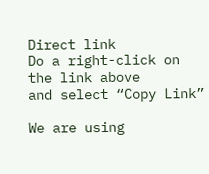Direct link
Do a right-click on the link above
and select “Copy Link”

We are using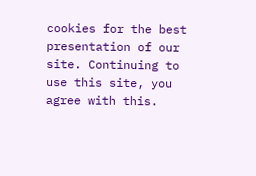cookies for the best presentation of our site. Continuing to use this site, you agree with this.